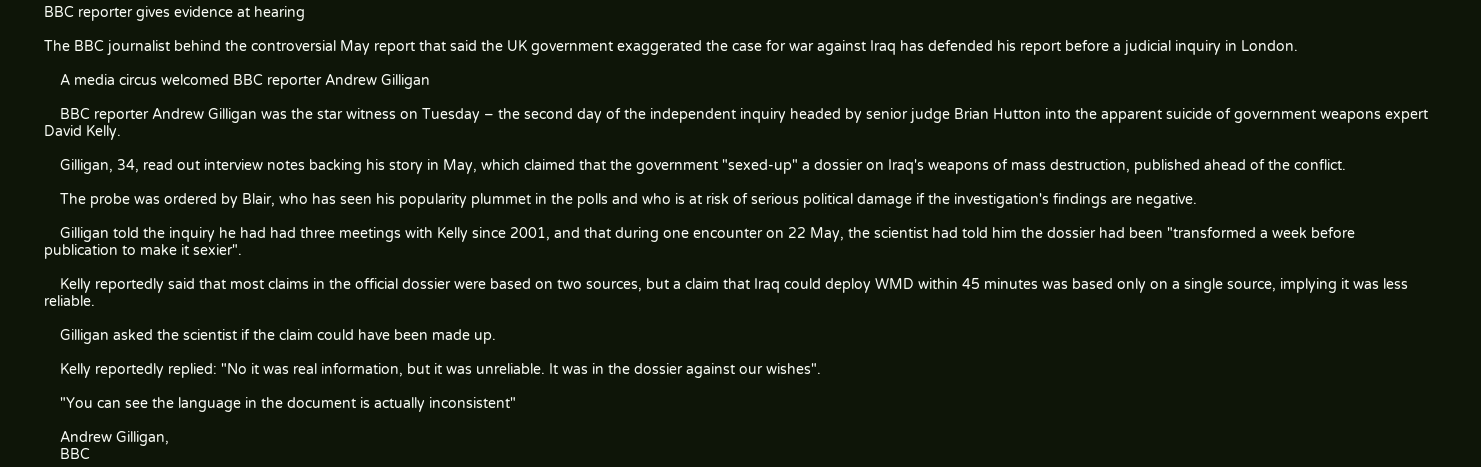BBC reporter gives evidence at hearing

The BBC journalist behind the controversial May report that said the UK government exaggerated the case for war against Iraq has defended his report before a judicial inquiry in London.

    A media circus welcomed BBC reporter Andrew Gilligan

    BBC reporter Andrew Gilligan was the star witness on Tuesday – the second day of the independent inquiry headed by senior judge Brian Hutton into the apparent suicide of government weapons expert David Kelly.

    Gilligan, 34, read out interview notes backing his story in May, which claimed that the government "sexed-up" a dossier on Iraq's weapons of mass destruction, published ahead of the conflict.

    The probe was ordered by Blair, who has seen his popularity plummet in the polls and who is at risk of serious political damage if the investigation's findings are negative.

    Gilligan told the inquiry he had had three meetings with Kelly since 2001, and that during one encounter on 22 May, the scientist had told him the dossier had been "transformed a week before publication to make it sexier".

    Kelly reportedly said that most claims in the official dossier were based on two sources, but a claim that Iraq could deploy WMD within 45 minutes was based only on a single source, implying it was less reliable.

    Gilligan asked the scientist if the claim could have been made up.

    Kelly reportedly replied: "No it was real information, but it was unreliable. It was in the dossier against our wishes".

    "You can see the language in the document is actually inconsistent"

    Andrew Gilligan,
    BBC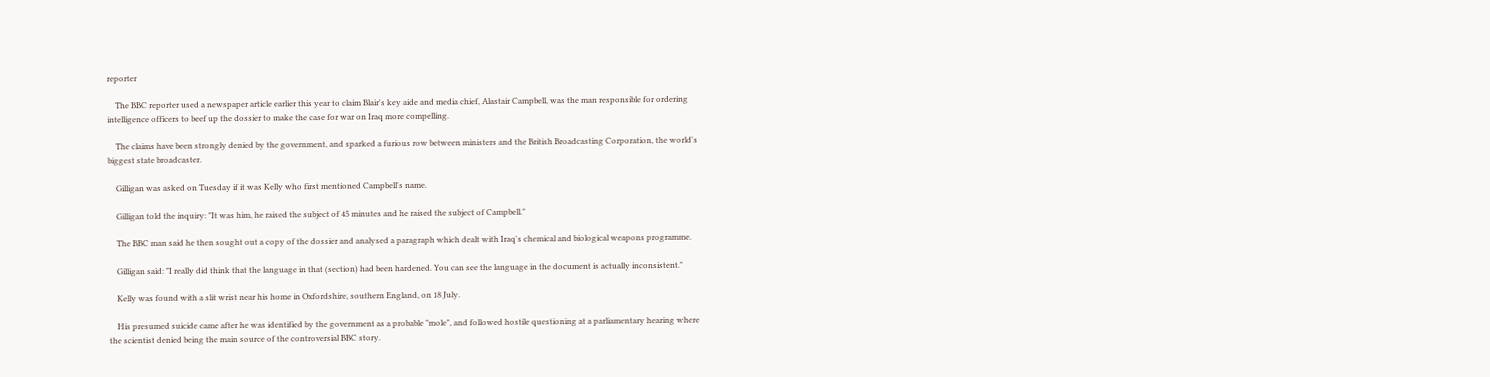reporter

    The BBC reporter used a newspaper article earlier this year to claim Blair's key aide and media chief, Alastair Campbell, was the man responsible for ordering intelligence officers to beef up the dossier to make the case for war on Iraq more compelling.

    The claims have been strongly denied by the government, and sparked a furious row between ministers and the British Broadcasting Corporation, the world's biggest state broadcaster.

    Gilligan was asked on Tuesday if it was Kelly who first mentioned Campbell's name.

    Gilligan told the inquiry: "It was him, he raised the subject of 45 minutes and he raised the subject of Campbell."

    The BBC man said he then sought out a copy of the dossier and analysed a paragraph which dealt with Iraq's chemical and biological weapons programme.

    Gilligan said: "I really did think that the language in that (section) had been hardened. You can see the language in the document is actually inconsistent."

    Kelly was found with a slit wrist near his home in Oxfordshire, southern England, on 18 July.

    His presumed suicide came after he was identified by the government as a probable "mole", and followed hostile questioning at a parliamentary hearing where the scientist denied being the main source of the controversial BBC story.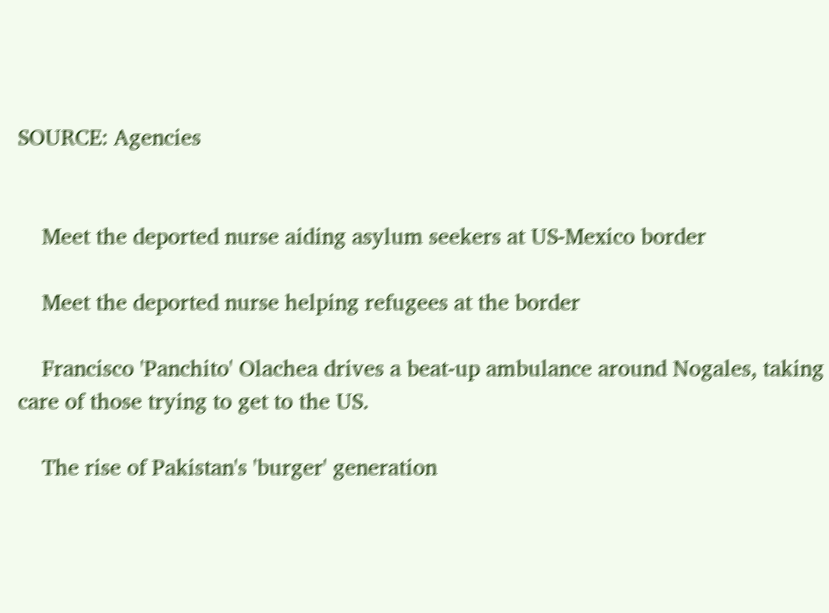SOURCE: Agencies


    Meet the deported nurse aiding asylum seekers at US-Mexico border

    Meet the deported nurse helping refugees at the border

    Francisco 'Panchito' Olachea drives a beat-up ambulance around Nogales, taking care of those trying to get to the US.

    The rise of Pakistan's 'burger' generation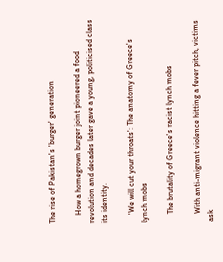The rise of Pakistan's 'burger' generation

    How a homegrown burger joint pioneered a food revolution and decades later gave a young, politicised class its identity.

    'We will cut your throats': The anatomy of Greece's lynch mobs

    The brutality of Greece's racist lynch mobs

    With anti-migrant violence hitting a fever pitch, victims ask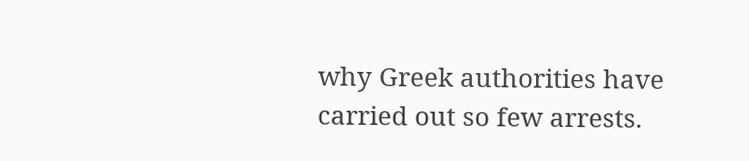why Greek authorities have carried out so few arrests.